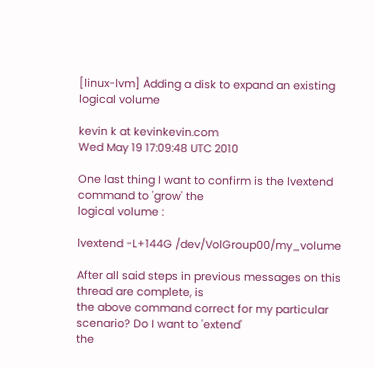[linux-lvm] Adding a disk to expand an existing logical volume

kevin k at kevinkevin.com
Wed May 19 17:09:48 UTC 2010

One last thing I want to confirm is the lvextend command to 'grow' the
logical volume :

lvextend -L+144G /dev/VolGroup00/my_volume

After all said steps in previous messages on this thread are complete, is
the above command correct for my particular scenario? Do I want to 'extend'
the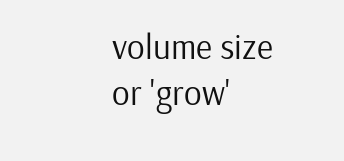volume size or 'grow'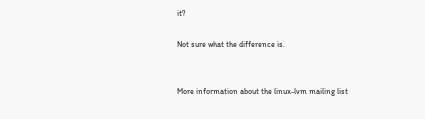it?

Not sure what the difference is.


More information about the linux-lvm mailing list